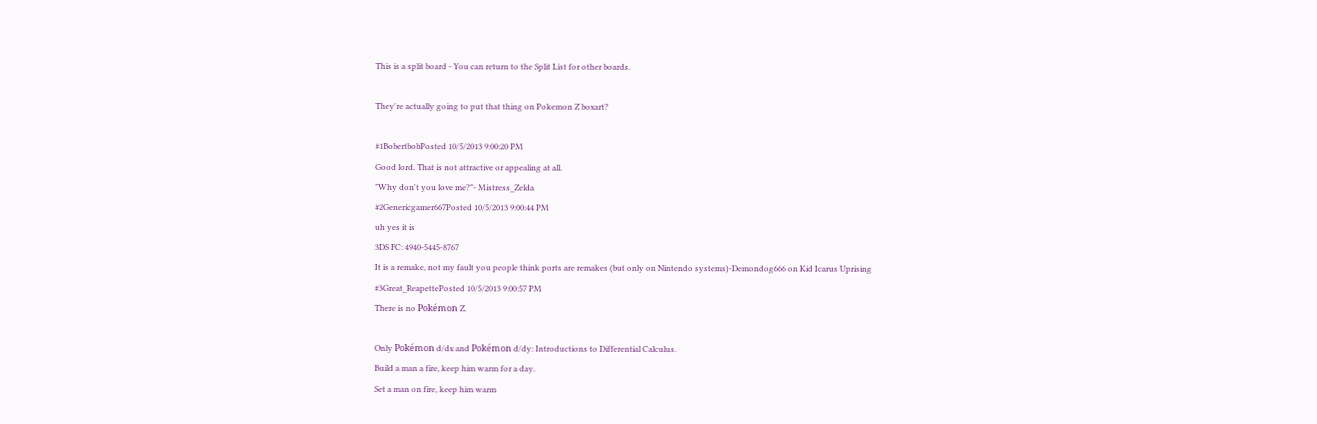This is a split board - You can return to the Split List for other boards.

They're actually going to put that thing on Pokemon Z boxart?

#1BobertbobPosted 10/5/2013 9:00:20 PM
Good lord. That is not attractive or appealing at all.
"Why don't you love me?"- Mistress_Zelda
#2Genericgamer667Posted 10/5/2013 9:00:44 PM
uh yes it is
3DS FC: 4940-5445-8767
It is a remake, not my fault you people think ports are remakes (but only on Nintendo systems)-Demondog666 on Kid Icarus Uprising
#3Great_ReapettePosted 10/5/2013 9:00:57 PM
There is no Pokémon Z.

Only Pokémon d/dx and Pokémon d/dy: Introductions to Differential Calculus.
Build a man a fire, keep him warm for a day.
Set a man on fire, keep him warm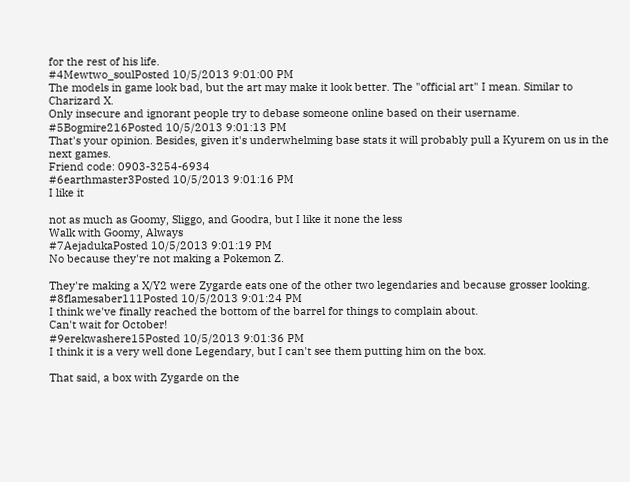for the rest of his life.
#4Mewtwo_soulPosted 10/5/2013 9:01:00 PM
The models in game look bad, but the art may make it look better. The "official art" I mean. Similar to Charizard X.
Only insecure and ignorant people try to debase someone online based on their username.
#5Bogmire216Posted 10/5/2013 9:01:13 PM
That's your opinion. Besides, given it's underwhelming base stats it will probably pull a Kyurem on us in the next games.
Friend code: 0903-3254-6934
#6earthmaster3Posted 10/5/2013 9:01:16 PM
I like it

not as much as Goomy, Sliggo, and Goodra, but I like it none the less
Walk with Goomy, Always
#7AejadukaPosted 10/5/2013 9:01:19 PM
No because they're not making a Pokemon Z.

They're making a X/Y2 were Zygarde eats one of the other two legendaries and because grosser looking.
#8flamesaber111Posted 10/5/2013 9:01:24 PM
I think we've finally reached the bottom of the barrel for things to complain about.
Can't wait for October!
#9erekwashere15Posted 10/5/2013 9:01:36 PM
I think it is a very well done Legendary, but I can't see them putting him on the box.

That said, a box with Zygarde on the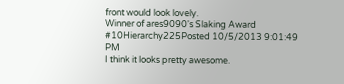front would look lovely.
Winner of ares9090's Slaking Award
#10Hierarchy225Posted 10/5/2013 9:01:49 PM
I think it looks pretty awesome.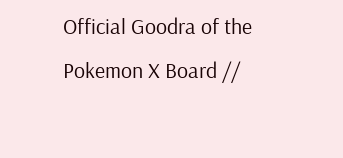Official Goodra of the Pokemon X Board //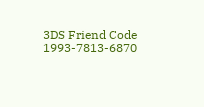3DS Friend Code 1993-7813-6870